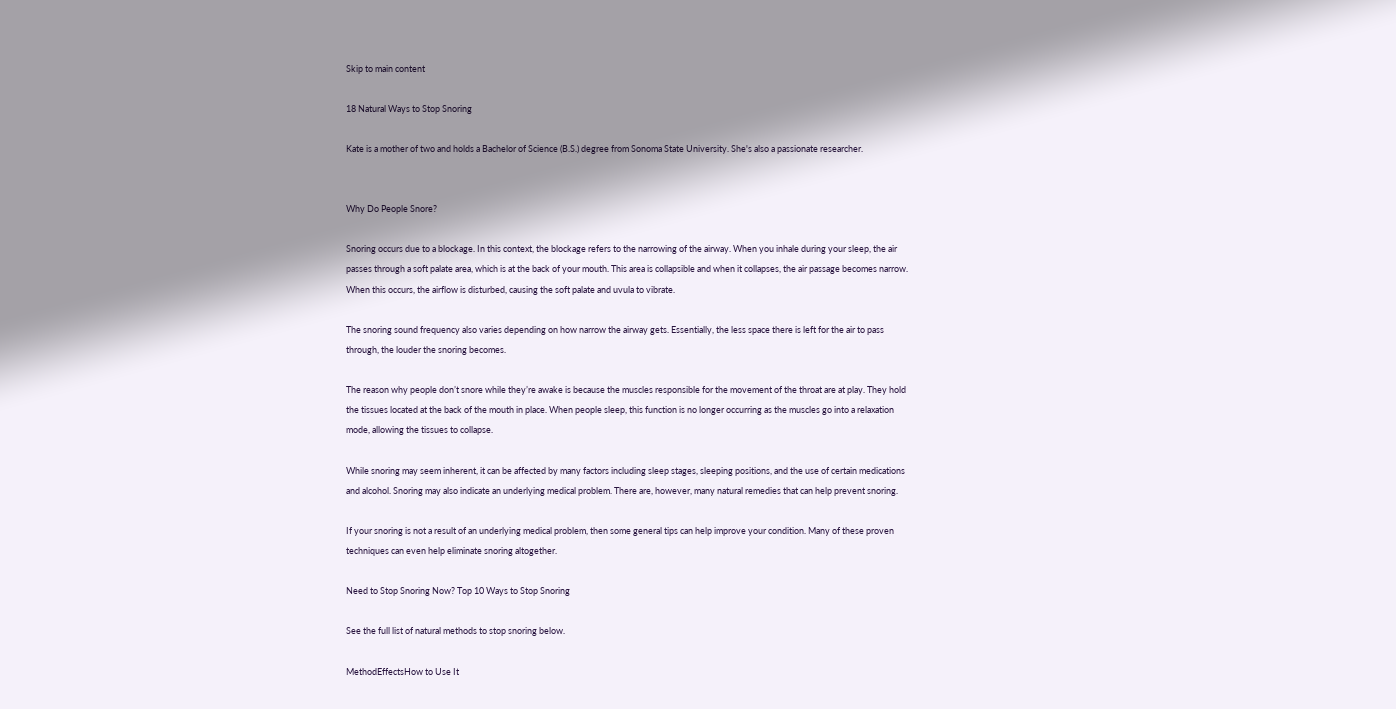Skip to main content

18 Natural Ways to Stop Snoring

Kate is a mother of two and holds a Bachelor of Science (B.S.) degree from Sonoma State University. She's also a passionate researcher.


Why Do People Snore?

Snoring occurs due to a blockage. In this context, the blockage refers to the narrowing of the airway. When you inhale during your sleep, the air passes through a soft palate area, which is at the back of your mouth. This area is collapsible and when it collapses, the air passage becomes narrow. When this occurs, the airflow is disturbed, causing the soft palate and uvula to vibrate.

The snoring sound frequency also varies depending on how narrow the airway gets. Essentially, the less space there is left for the air to pass through, the louder the snoring becomes.

The reason why people don’t snore while they’re awake is because the muscles responsible for the movement of the throat are at play. They hold the tissues located at the back of the mouth in place. When people sleep, this function is no longer occurring as the muscles go into a relaxation mode, allowing the tissues to collapse.

While snoring may seem inherent, it can be affected by many factors including sleep stages, sleeping positions, and the use of certain medications and alcohol. Snoring may also indicate an underlying medical problem. There are, however, many natural remedies that can help prevent snoring.

If your snoring is not a result of an underlying medical problem, then some general tips can help improve your condition. Many of these proven techniques can even help eliminate snoring altogether.

Need to Stop Snoring Now? Top 10 Ways to Stop Snoring

See the full list of natural methods to stop snoring below.

MethodEffectsHow to Use It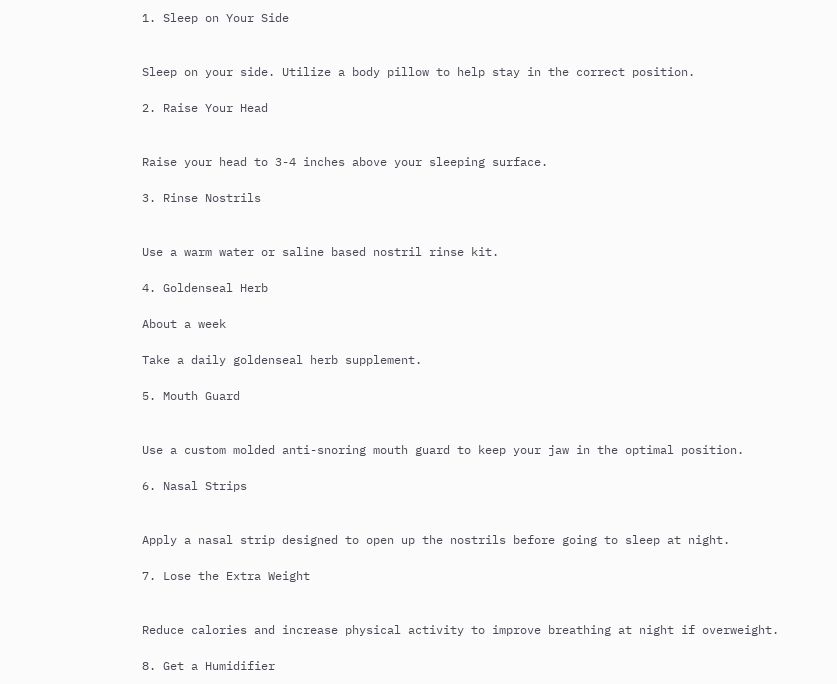1. Sleep on Your Side


Sleep on your side. Utilize a body pillow to help stay in the correct position.

2. Raise Your Head


Raise your head to 3-4 inches above your sleeping surface.

3. Rinse Nostrils


Use a warm water or saline based nostril rinse kit.

4. Goldenseal Herb

About a week

Take a daily goldenseal herb supplement.

5. Mouth Guard


Use a custom molded anti-snoring mouth guard to keep your jaw in the optimal position.

6. Nasal Strips


Apply a nasal strip designed to open up the nostrils before going to sleep at night.

7. Lose the Extra Weight


Reduce calories and increase physical activity to improve breathing at night if overweight.

8. Get a Humidifier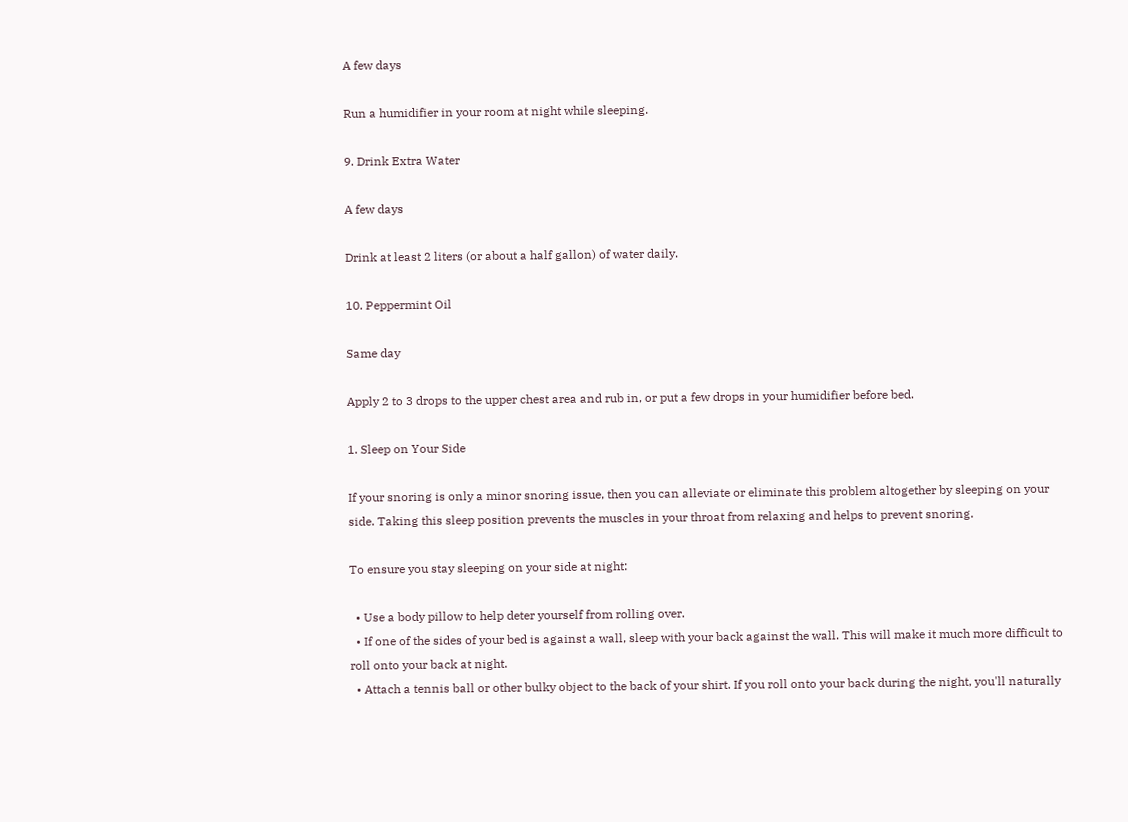A few days

Run a humidifier in your room at night while sleeping.

9. Drink Extra Water

A few days

Drink at least 2 liters (or about a half gallon) of water daily.

10. Peppermint Oil

Same day

Apply 2 to 3 drops to the upper chest area and rub in, or put a few drops in your humidifier before bed.

1. Sleep on Your Side

If your snoring is only a minor snoring issue, then you can alleviate or eliminate this problem altogether by sleeping on your side. Taking this sleep position prevents the muscles in your throat from relaxing and helps to prevent snoring.

To ensure you stay sleeping on your side at night:

  • Use a body pillow to help deter yourself from rolling over.
  • If one of the sides of your bed is against a wall, sleep with your back against the wall. This will make it much more difficult to roll onto your back at night.
  • Attach a tennis ball or other bulky object to the back of your shirt. If you roll onto your back during the night, you'll naturally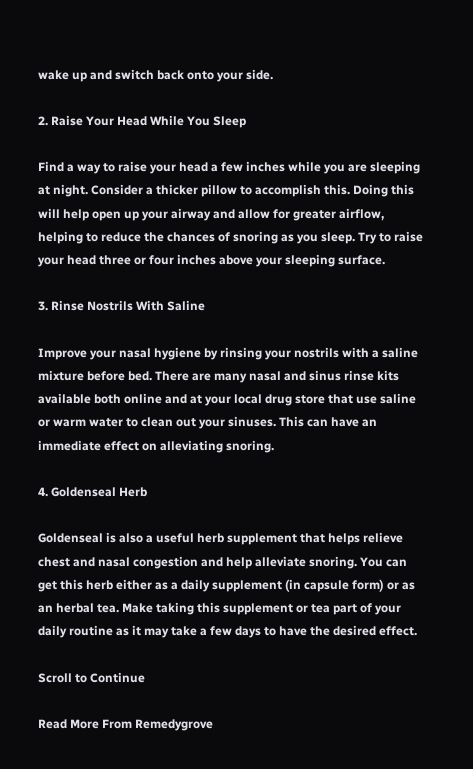wake up and switch back onto your side.

2. Raise Your Head While You Sleep

Find a way to raise your head a few inches while you are sleeping at night. Consider a thicker pillow to accomplish this. Doing this will help open up your airway and allow for greater airflow, helping to reduce the chances of snoring as you sleep. Try to raise your head three or four inches above your sleeping surface.

3. Rinse Nostrils With Saline

Improve your nasal hygiene by rinsing your nostrils with a saline mixture before bed. There are many nasal and sinus rinse kits available both online and at your local drug store that use saline or warm water to clean out your sinuses. This can have an immediate effect on alleviating snoring.

4. Goldenseal Herb

Goldenseal is also a useful herb supplement that helps relieve chest and nasal congestion and help alleviate snoring. You can get this herb either as a daily supplement (in capsule form) or as an herbal tea. Make taking this supplement or tea part of your daily routine as it may take a few days to have the desired effect.

Scroll to Continue

Read More From Remedygrove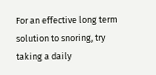For an effective long term solution to snoring, try taking a daily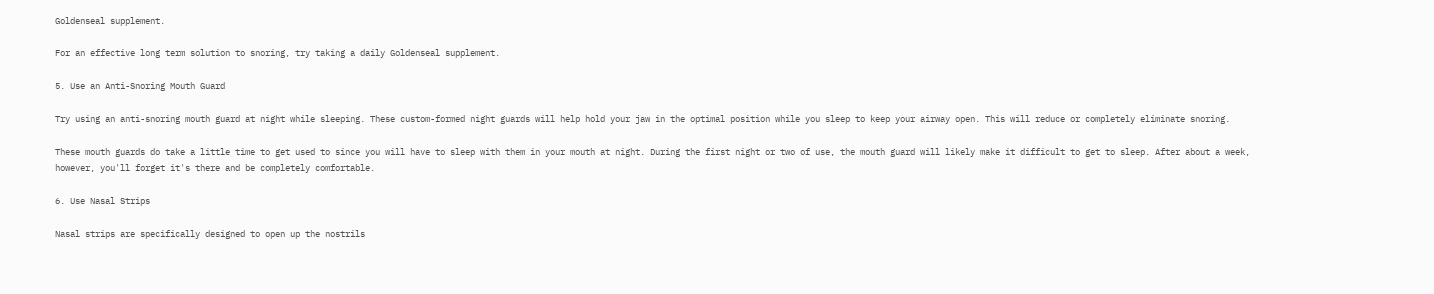Goldenseal supplement.

For an effective long term solution to snoring, try taking a daily Goldenseal supplement.

5. Use an Anti-Snoring Mouth Guard

Try using an anti-snoring mouth guard at night while sleeping. These custom-formed night guards will help hold your jaw in the optimal position while you sleep to keep your airway open. This will reduce or completely eliminate snoring.

These mouth guards do take a little time to get used to since you will have to sleep with them in your mouth at night. During the first night or two of use, the mouth guard will likely make it difficult to get to sleep. After about a week, however, you'll forget it's there and be completely comfortable.

6. Use Nasal Strips

Nasal strips are specifically designed to open up the nostrils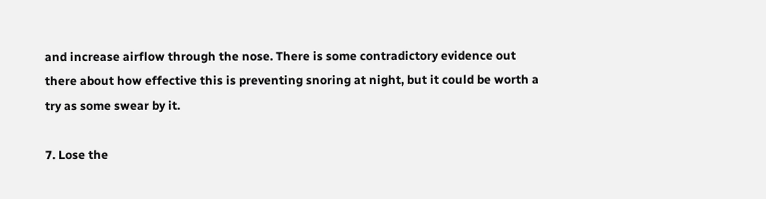and increase airflow through the nose. There is some contradictory evidence out there about how effective this is preventing snoring at night, but it could be worth a try as some swear by it.

7. Lose the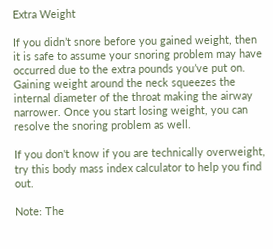Extra Weight

If you didn’t snore before you gained weight, then it is safe to assume your snoring problem may have occurred due to the extra pounds you’ve put on. Gaining weight around the neck squeezes the internal diameter of the throat making the airway narrower. Once you start losing weight, you can resolve the snoring problem as well.

If you don't know if you are technically overweight, try this body mass index calculator to help you find out.

Note: The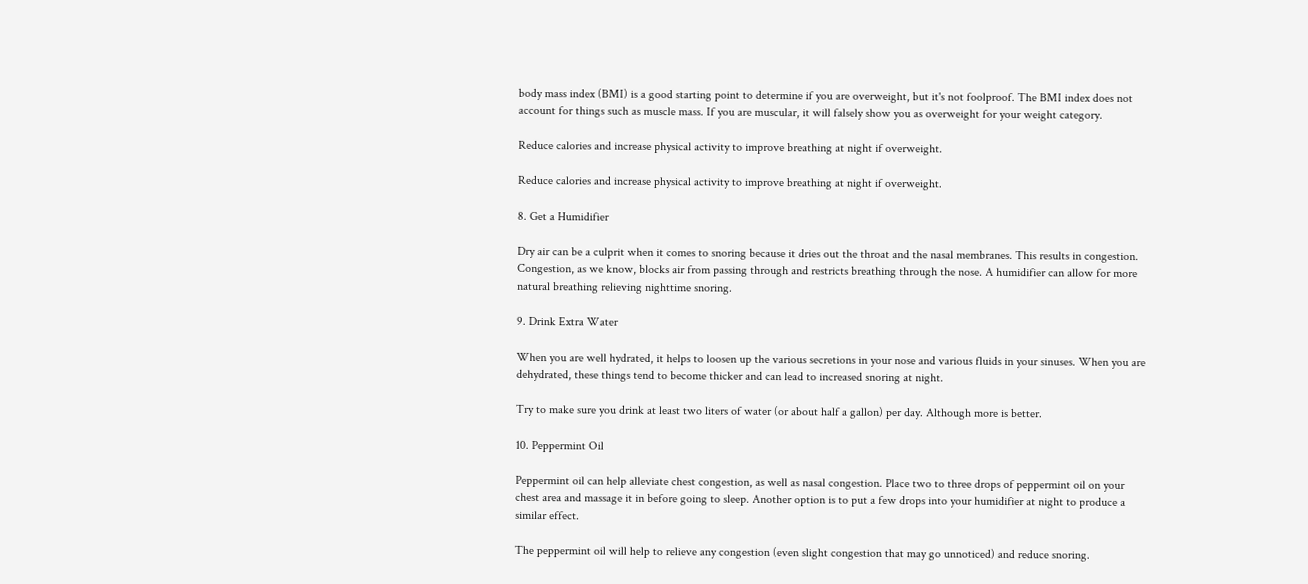body mass index (BMI) is a good starting point to determine if you are overweight, but it's not foolproof. The BMI index does not account for things such as muscle mass. If you are muscular, it will falsely show you as overweight for your weight category.

Reduce calories and increase physical activity to improve breathing at night if overweight.

Reduce calories and increase physical activity to improve breathing at night if overweight.

8. Get a Humidifier

Dry air can be a culprit when it comes to snoring because it dries out the throat and the nasal membranes. This results in congestion. Congestion, as we know, blocks air from passing through and restricts breathing through the nose. A humidifier can allow for more natural breathing relieving nighttime snoring.

9. Drink Extra Water

When you are well hydrated, it helps to loosen up the various secretions in your nose and various fluids in your sinuses. When you are dehydrated, these things tend to become thicker and can lead to increased snoring at night.

Try to make sure you drink at least two liters of water (or about half a gallon) per day. Although more is better.

10. Peppermint Oil

Peppermint oil can help alleviate chest congestion, as well as nasal congestion. Place two to three drops of peppermint oil on your chest area and massage it in before going to sleep. Another option is to put a few drops into your humidifier at night to produce a similar effect.

The peppermint oil will help to relieve any congestion (even slight congestion that may go unnoticed) and reduce snoring.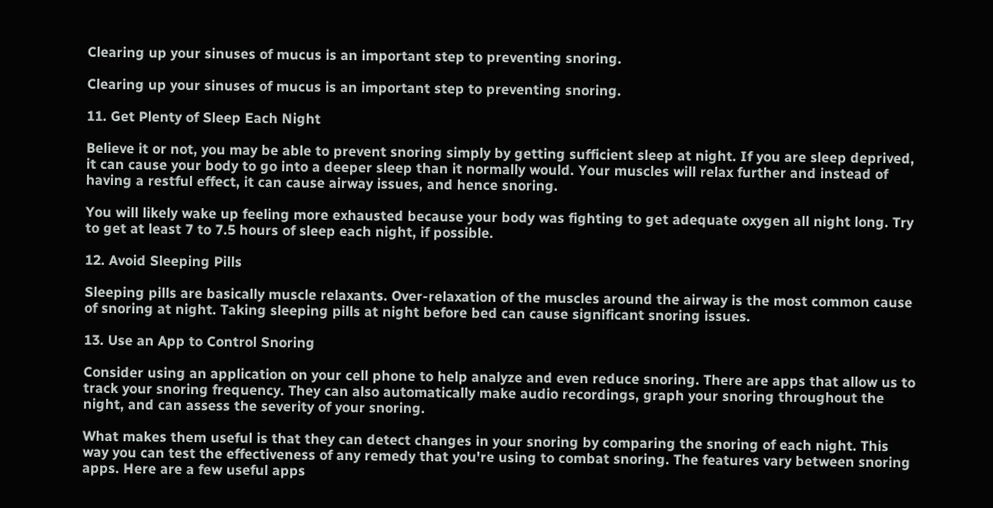Clearing up your sinuses of mucus is an important step to preventing snoring.

Clearing up your sinuses of mucus is an important step to preventing snoring.

11. Get Plenty of Sleep Each Night

Believe it or not, you may be able to prevent snoring simply by getting sufficient sleep at night. If you are sleep deprived, it can cause your body to go into a deeper sleep than it normally would. Your muscles will relax further and instead of having a restful effect, it can cause airway issues, and hence snoring.

You will likely wake up feeling more exhausted because your body was fighting to get adequate oxygen all night long. Try to get at least 7 to 7.5 hours of sleep each night, if possible.

12. Avoid Sleeping Pills

Sleeping pills are basically muscle relaxants. Over-relaxation of the muscles around the airway is the most common cause of snoring at night. Taking sleeping pills at night before bed can cause significant snoring issues.

13. Use an App to Control Snoring

Consider using an application on your cell phone to help analyze and even reduce snoring. There are apps that allow us to track your snoring frequency. They can also automatically make audio recordings, graph your snoring throughout the night, and can assess the severity of your snoring.

What makes them useful is that they can detect changes in your snoring by comparing the snoring of each night. This way you can test the effectiveness of any remedy that you're using to combat snoring. The features vary between snoring apps. Here are a few useful apps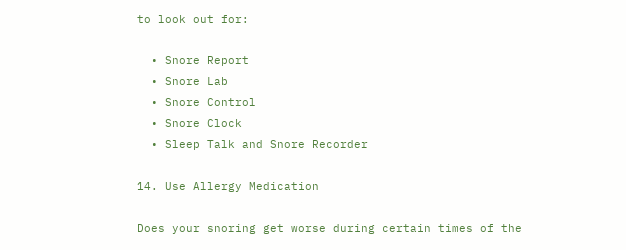to look out for:

  • Snore Report
  • Snore Lab
  • Snore Control
  • Snore Clock
  • Sleep Talk and Snore Recorder

14. Use Allergy Medication

Does your snoring get worse during certain times of the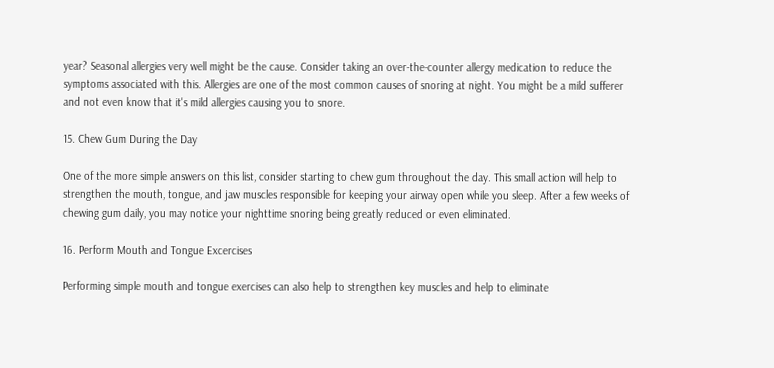year? Seasonal allergies very well might be the cause. Consider taking an over-the-counter allergy medication to reduce the symptoms associated with this. Allergies are one of the most common causes of snoring at night. You might be a mild sufferer and not even know that it's mild allergies causing you to snore.

15. Chew Gum During the Day

One of the more simple answers on this list, consider starting to chew gum throughout the day. This small action will help to strengthen the mouth, tongue, and jaw muscles responsible for keeping your airway open while you sleep. After a few weeks of chewing gum daily, you may notice your nighttime snoring being greatly reduced or even eliminated.

16. Perform Mouth and Tongue Excercises

Performing simple mouth and tongue exercises can also help to strengthen key muscles and help to eliminate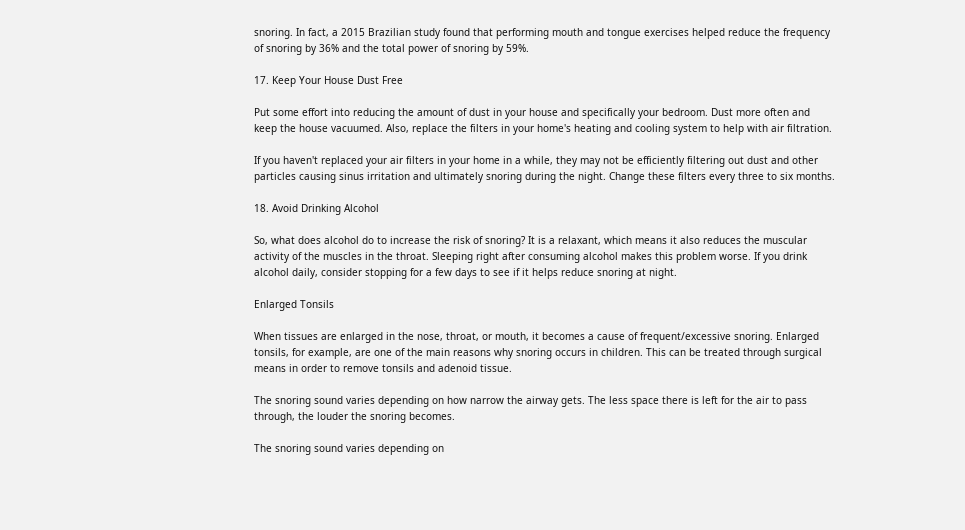snoring. In fact, a 2015 Brazilian study found that performing mouth and tongue exercises helped reduce the frequency of snoring by 36% and the total power of snoring by 59%.

17. Keep Your House Dust Free

Put some effort into reducing the amount of dust in your house and specifically your bedroom. Dust more often and keep the house vacuumed. Also, replace the filters in your home's heating and cooling system to help with air filtration.

If you haven't replaced your air filters in your home in a while, they may not be efficiently filtering out dust and other particles causing sinus irritation and ultimately snoring during the night. Change these filters every three to six months.

18. Avoid Drinking Alcohol

So, what does alcohol do to increase the risk of snoring? It is a relaxant, which means it also reduces the muscular activity of the muscles in the throat. Sleeping right after consuming alcohol makes this problem worse. If you drink alcohol daily, consider stopping for a few days to see if it helps reduce snoring at night.

Enlarged Tonsils

When tissues are enlarged in the nose, throat, or mouth, it becomes a cause of frequent/excessive snoring. Enlarged tonsils, for example, are one of the main reasons why snoring occurs in children. This can be treated through surgical means in order to remove tonsils and adenoid tissue.

The snoring sound varies depending on how narrow the airway gets. The less space there is left for the air to pass through, the louder the snoring becomes.

The snoring sound varies depending on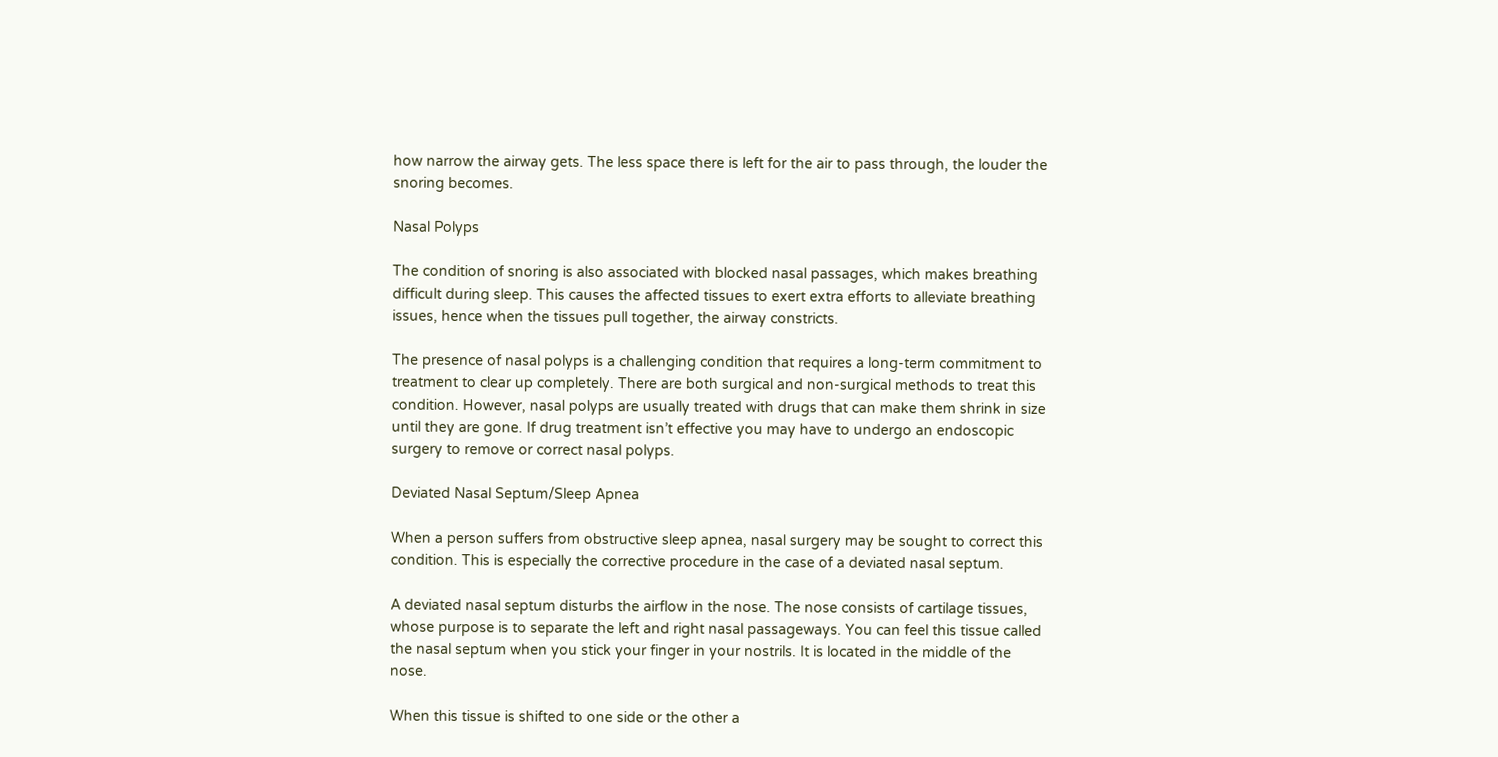how narrow the airway gets. The less space there is left for the air to pass through, the louder the snoring becomes.

Nasal Polyps

The condition of snoring is also associated with blocked nasal passages, which makes breathing difficult during sleep. This causes the affected tissues to exert extra efforts to alleviate breathing issues, hence when the tissues pull together, the airway constricts.

The presence of nasal polyps is a challenging condition that requires a long-term commitment to treatment to clear up completely. There are both surgical and non-surgical methods to treat this condition. However, nasal polyps are usually treated with drugs that can make them shrink in size until they are gone. If drug treatment isn’t effective you may have to undergo an endoscopic surgery to remove or correct nasal polyps.

Deviated Nasal Septum/Sleep Apnea

When a person suffers from obstructive sleep apnea, nasal surgery may be sought to correct this condition. This is especially the corrective procedure in the case of a deviated nasal septum.

A deviated nasal septum disturbs the airflow in the nose. The nose consists of cartilage tissues, whose purpose is to separate the left and right nasal passageways. You can feel this tissue called the nasal septum when you stick your finger in your nostrils. It is located in the middle of the nose.

When this tissue is shifted to one side or the other a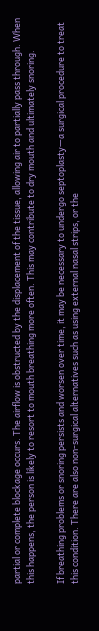partial or complete blockage occurs. The airflow is obstructed by the displacement of the tissue, allowing air to partially pass through. When this happens, the person is likely to resort to mouth breathing more often. This may contribute to dry mouth and ultimately snoring.

If breathing problems or snoring persists and worsen over time, it may be necessary to undergo septoplasty—a surgical procedure to treat this condition. There are also non-surgical alternatives such as using external nasal strips, or the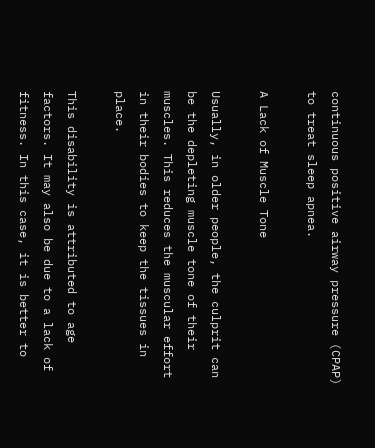continuous positive airway pressure (CPAP) to treat sleep apnea.

A Lack of Muscle Tone

Usually, in older people, the culprit can be the depleting muscle tone of their muscles. This reduces the muscular effort in their bodies to keep the tissues in place.

This disability is attributed to age factors. It may also be due to a lack of fitness. In this case, it is better to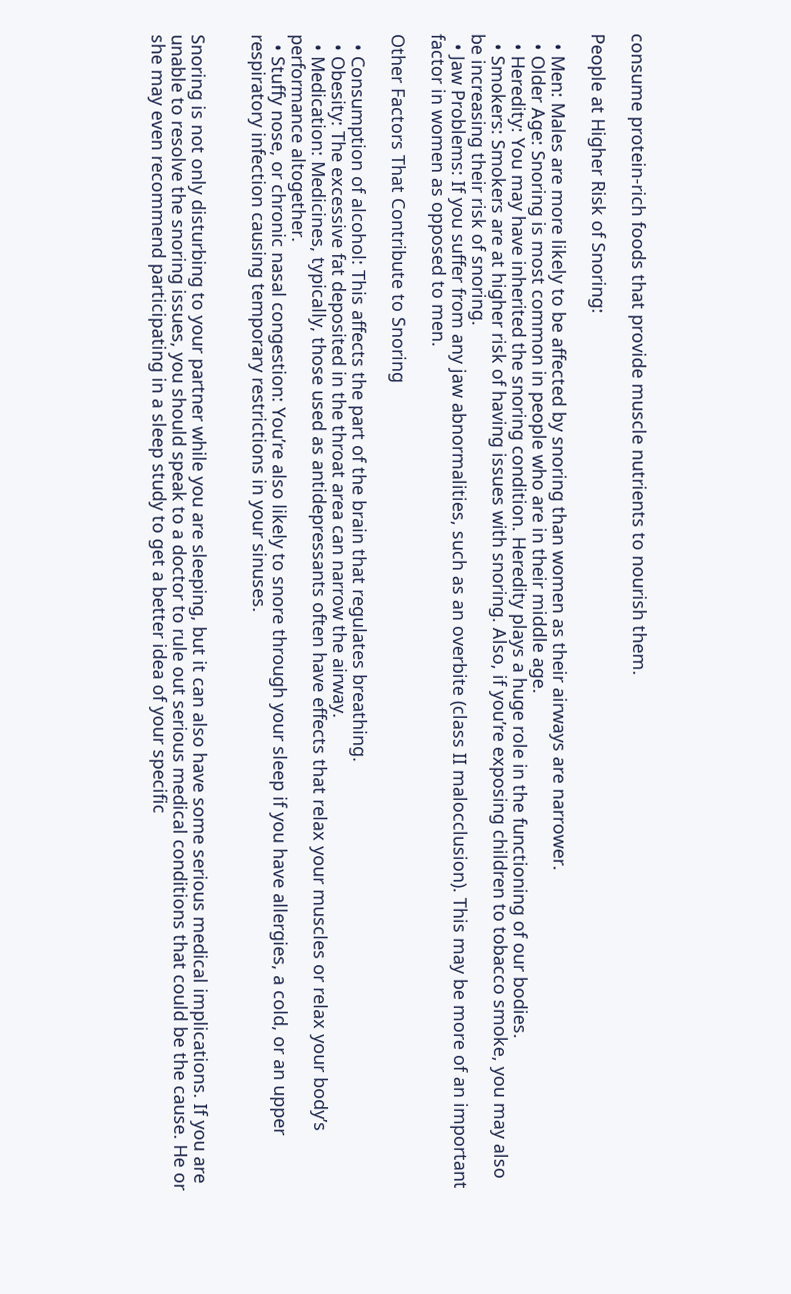consume protein-rich foods that provide muscle nutrients to nourish them.

People at Higher Risk of Snoring:

  • Men: Males are more likely to be affected by snoring than women as their airways are narrower.
  • Older Age: Snoring is most common in people who are in their middle age.
  • Heredity: You may have inherited the snoring condition. Heredity plays a huge role in the functioning of our bodies.
  • Smokers: Smokers are at higher risk of having issues with snoring. Also, if you’re exposing children to tobacco smoke, you may also be increasing their risk of snoring.
  • Jaw Problems: If you suffer from any jaw abnormalities, such as an overbite (class II malocclusion). This may be more of an important factor in women as opposed to men.

Other Factors That Contribute to Snoring

  • Consumption of alcohol: This affects the part of the brain that regulates breathing.
  • Obesity: The excessive fat deposited in the throat area can narrow the airway.
  • Medication: Medicines, typically, those used as antidepressants often have effects that relax your muscles or relax your body’s performance altogether.
  • Stuffy nose, or chronic nasal congestion: You’re also likely to snore through your sleep if you have allergies, a cold, or an upper respiratory infection causing temporary restrictions in your sinuses.


Snoring is not only disturbing to your partner while you are sleeping, but it can also have some serious medical implications. If you are unable to resolve the snoring issues, you should speak to a doctor to rule out serious medical conditions that could be the cause. He or she may even recommend participating in a sleep study to get a better idea of your specific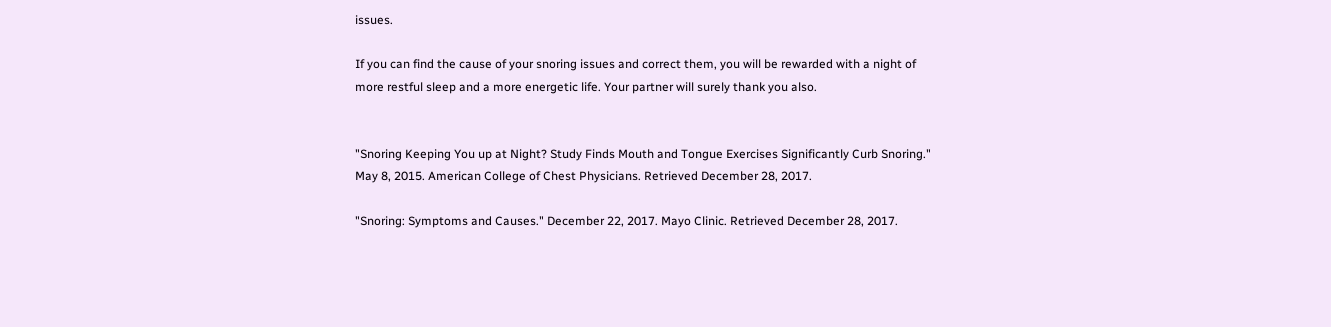issues.

If you can find the cause of your snoring issues and correct them, you will be rewarded with a night of more restful sleep and a more energetic life. Your partner will surely thank you also.


"Snoring Keeping You up at Night? Study Finds Mouth and Tongue Exercises Significantly Curb Snoring." May 8, 2015. American College of Chest Physicians. Retrieved December 28, 2017.

"Snoring: Symptoms and Causes." December 22, 2017. Mayo Clinic. Retrieved December 28, 2017.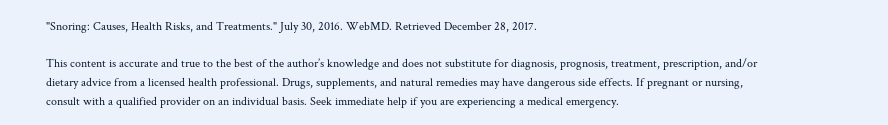"Snoring: Causes, Health Risks, and Treatments." July 30, 2016. WebMD. Retrieved December 28, 2017.

This content is accurate and true to the best of the author’s knowledge and does not substitute for diagnosis, prognosis, treatment, prescription, and/or dietary advice from a licensed health professional. Drugs, supplements, and natural remedies may have dangerous side effects. If pregnant or nursing, consult with a qualified provider on an individual basis. Seek immediate help if you are experiencing a medical emergency.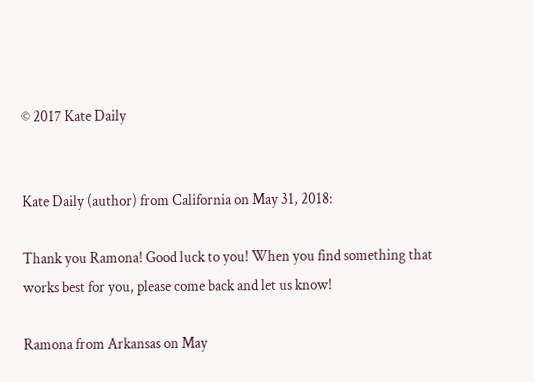© 2017 Kate Daily


Kate Daily (author) from California on May 31, 2018:

Thank you Ramona! Good luck to you! When you find something that works best for you, please come back and let us know!

Ramona from Arkansas on May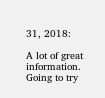31, 2018:

A lot of great information. Going to try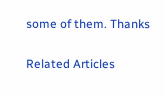some of them. Thanks

Related Articles